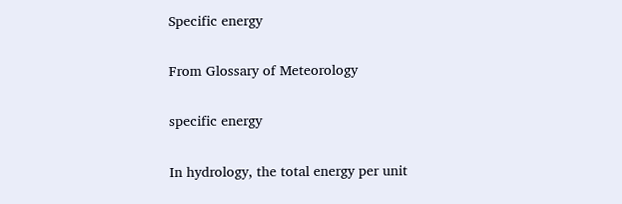Specific energy

From Glossary of Meteorology

specific energy

In hydrology, the total energy per unit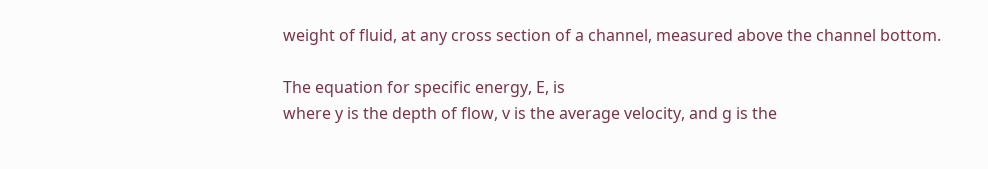weight of fluid, at any cross section of a channel, measured above the channel bottom.

The equation for specific energy, E, is
where y is the depth of flow, v is the average velocity, and g is the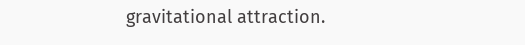gravitational attraction.